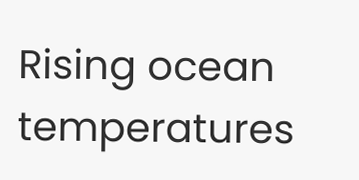Rising ocean temperatures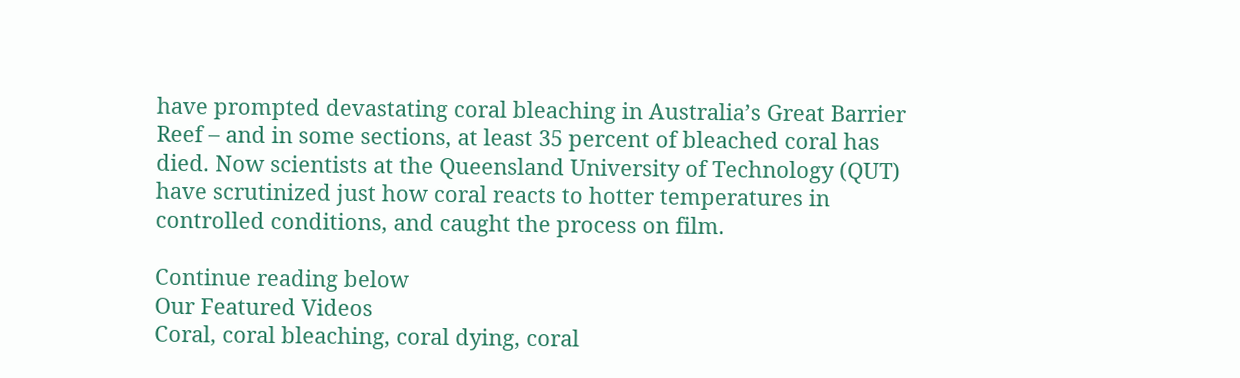have prompted devastating coral bleaching in Australia’s Great Barrier Reef – and in some sections, at least 35 percent of bleached coral has died. Now scientists at the Queensland University of Technology (QUT) have scrutinized just how coral reacts to hotter temperatures in controlled conditions, and caught the process on film.

Continue reading below
Our Featured Videos
Coral, coral bleaching, coral dying, coral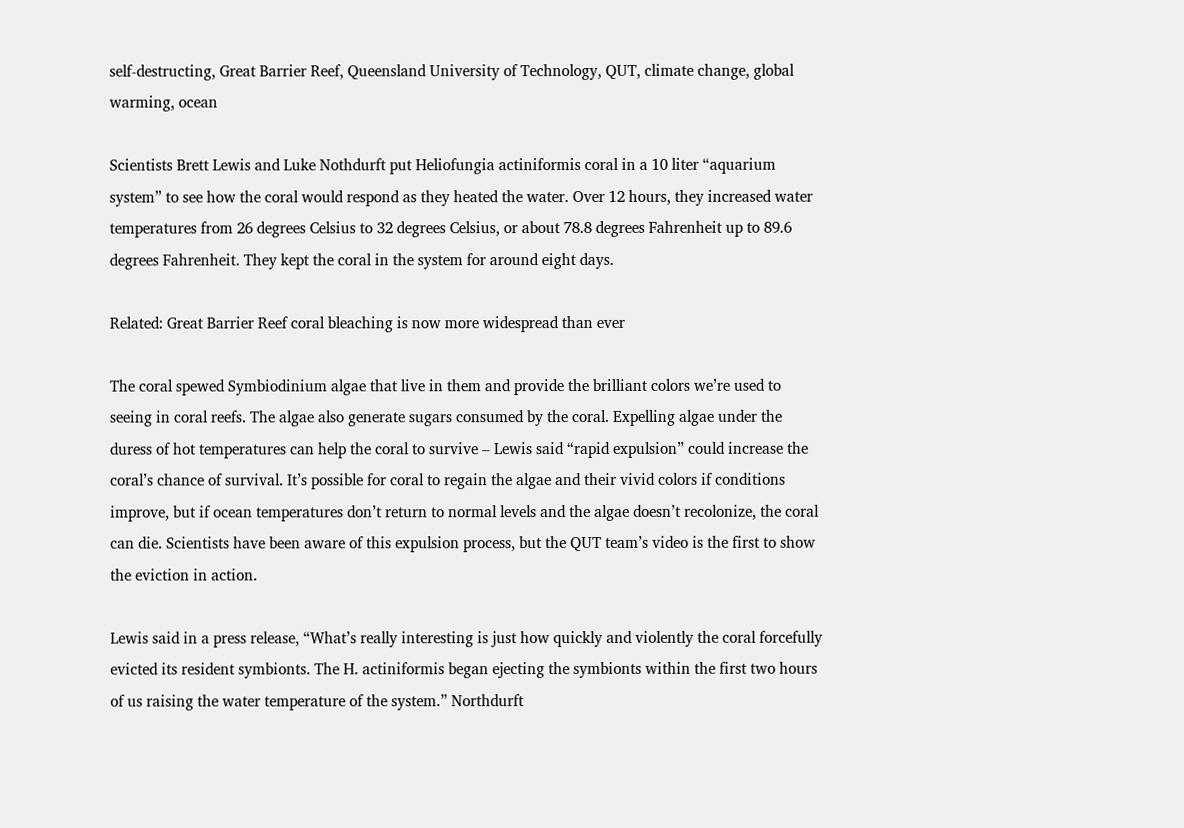self-destructing, Great Barrier Reef, Queensland University of Technology, QUT, climate change, global warming, ocean

Scientists Brett Lewis and Luke Nothdurft put Heliofungia actiniformis coral in a 10 liter “aquarium system” to see how the coral would respond as they heated the water. Over 12 hours, they increased water temperatures from 26 degrees Celsius to 32 degrees Celsius, or about 78.8 degrees Fahrenheit up to 89.6 degrees Fahrenheit. They kept the coral in the system for around eight days.

Related: Great Barrier Reef coral bleaching is now more widespread than ever

The coral spewed Symbiodinium algae that live in them and provide the brilliant colors we’re used to seeing in coral reefs. The algae also generate sugars consumed by the coral. Expelling algae under the duress of hot temperatures can help the coral to survive – Lewis said “rapid expulsion” could increase the coral’s chance of survival. It’s possible for coral to regain the algae and their vivid colors if conditions improve, but if ocean temperatures don’t return to normal levels and the algae doesn’t recolonize, the coral can die. Scientists have been aware of this expulsion process, but the QUT team’s video is the first to show the eviction in action.

Lewis said in a press release, “What’s really interesting is just how quickly and violently the coral forcefully evicted its resident symbionts. The H. actiniformis began ejecting the symbionts within the first two hours of us raising the water temperature of the system.” Northdurft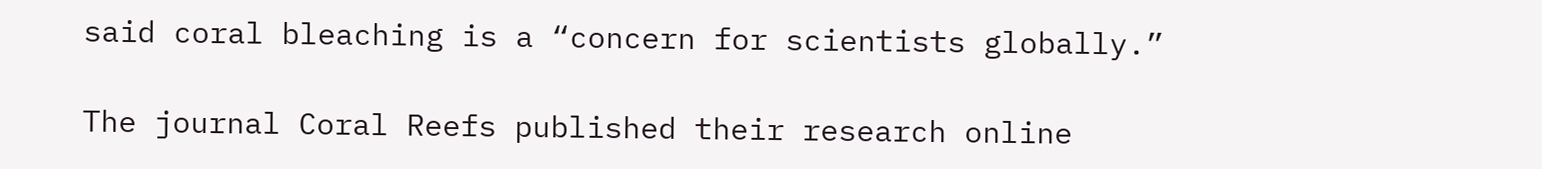said coral bleaching is a “concern for scientists globally.”

The journal Coral Reefs published their research online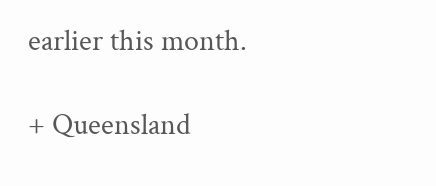earlier this month.

+ Queensland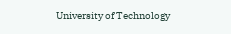University of Technology